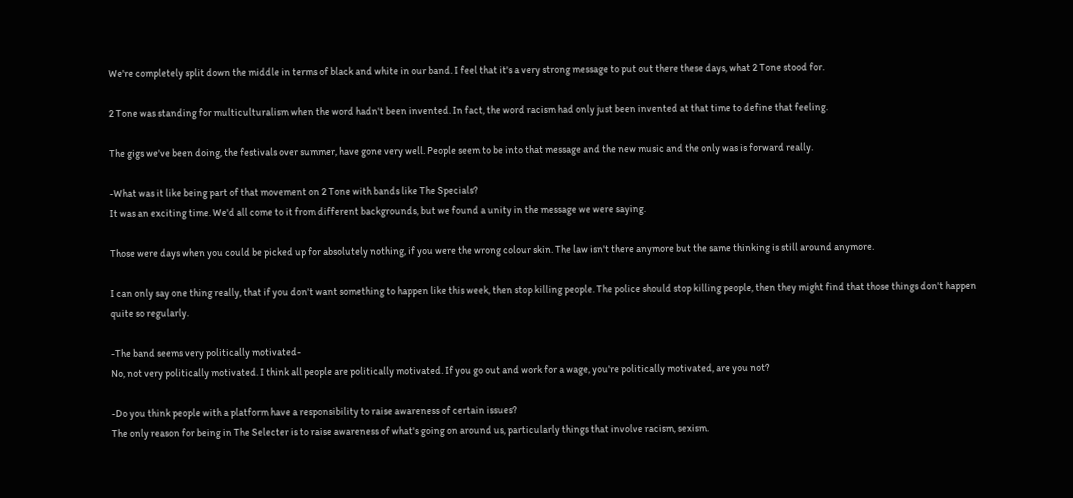We're completely split down the middle in terms of black and white in our band. I feel that it's a very strong message to put out there these days, what 2 Tone stood for.

2 Tone was standing for multiculturalism when the word hadn't been invented. In fact, the word racism had only just been invented at that time to define that feeling.

The gigs we've been doing, the festivals over summer, have gone very well. People seem to be into that message and the new music and the only was is forward really.

-What was it like being part of that movement on 2 Tone with bands like The Specials?
It was an exciting time. We'd all come to it from different backgrounds, but we found a unity in the message we were saying.

Those were days when you could be picked up for absolutely nothing, if you were the wrong colour skin. The law isn't there anymore but the same thinking is still around anymore.

I can only say one thing really, that if you don't want something to happen like this week, then stop killing people. The police should stop killing people, then they might find that those things don't happen quite so regularly.

-The band seems very politically motivated-
No, not very politically motivated. I think all people are politically motivated. If you go out and work for a wage, you're politically motivated, are you not?

-Do you think people with a platform have a responsibility to raise awareness of certain issues?
The only reason for being in The Selecter is to raise awareness of what's going on around us, particularly things that involve racism, sexism.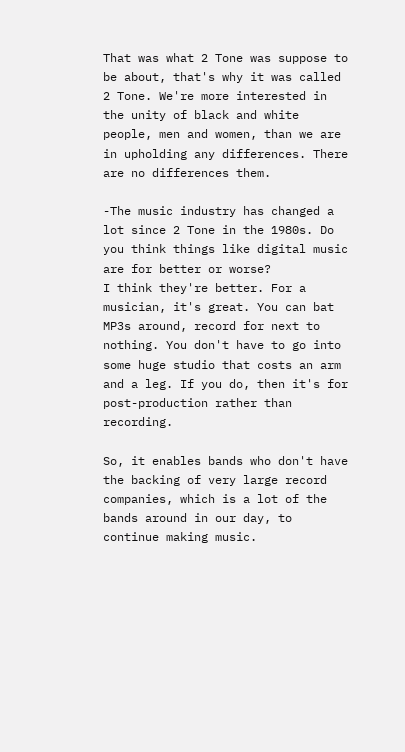That was what 2 Tone was suppose to be about, that's why it was called 2 Tone. We're more interested in the unity of black and white people, men and women, than we are in upholding any differences. There are no differences them.

-The music industry has changed a lot since 2 Tone in the 1980s. Do you think things like digital music are for better or worse?
I think they're better. For a musician, it's great. You can bat MP3s around, record for next to nothing. You don't have to go into some huge studio that costs an arm and a leg. If you do, then it's for post-production rather than recording.

So, it enables bands who don't have the backing of very large record companies, which is a lot of the bands around in our day, to continue making music.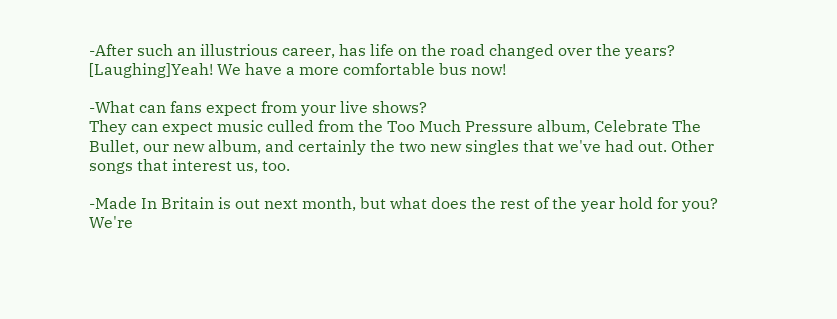-After such an illustrious career, has life on the road changed over the years?
[Laughing]Yeah! We have a more comfortable bus now!

-What can fans expect from your live shows?
They can expect music culled from the Too Much Pressure album, Celebrate The Bullet, our new album, and certainly the two new singles that we've had out. Other songs that interest us, too.

-Made In Britain is out next month, but what does the rest of the year hold for you?
We're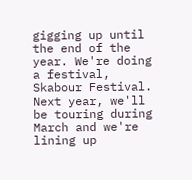gigging up until the end of the year. We're doing a festival, Skabour Festival. Next year, we'll be touring during March and we're lining up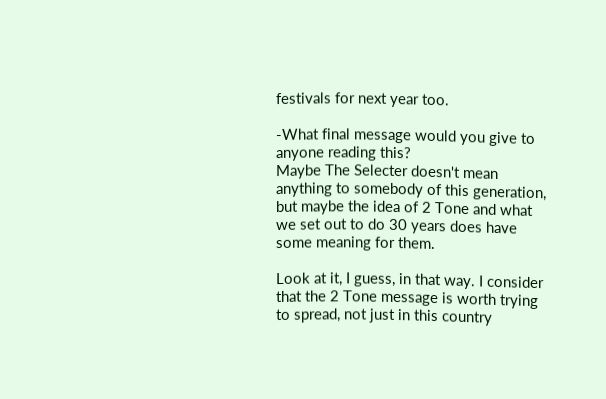festivals for next year too.

-What final message would you give to anyone reading this?
Maybe The Selecter doesn't mean anything to somebody of this generation, but maybe the idea of 2 Tone and what we set out to do 30 years does have some meaning for them.

Look at it, I guess, in that way. I consider that the 2 Tone message is worth trying to spread, not just in this country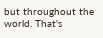but throughout the world. That's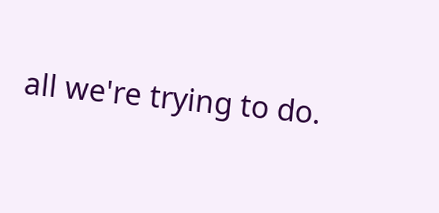all we're trying to do.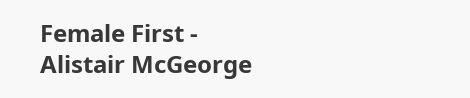Female First - Alistair McGeorge